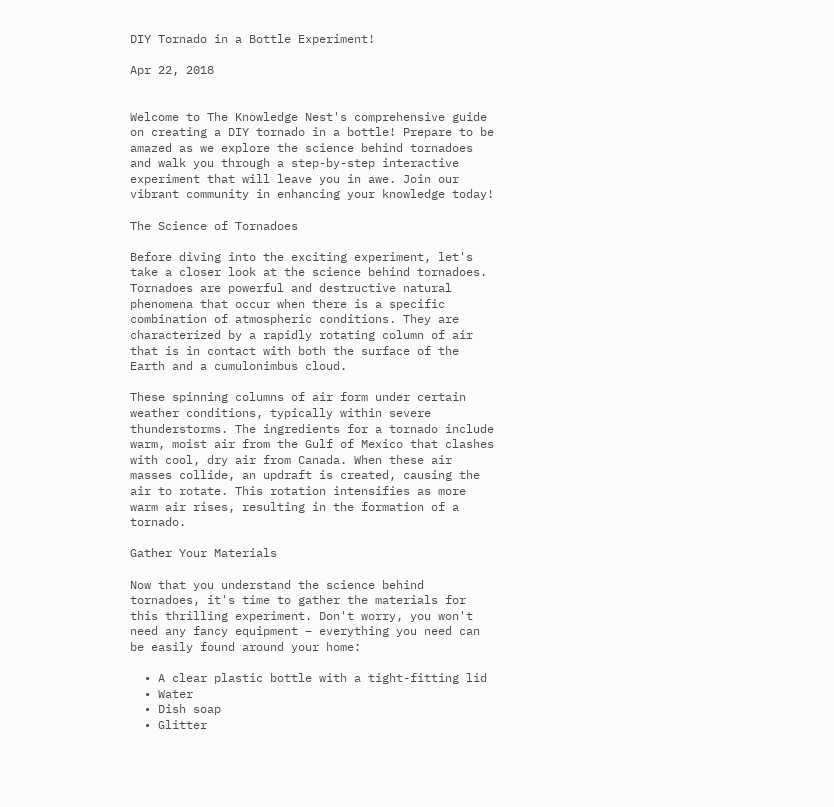DIY Tornado in a Bottle Experiment!

Apr 22, 2018


Welcome to The Knowledge Nest's comprehensive guide on creating a DIY tornado in a bottle! Prepare to be amazed as we explore the science behind tornadoes and walk you through a step-by-step interactive experiment that will leave you in awe. Join our vibrant community in enhancing your knowledge today!

The Science of Tornadoes

Before diving into the exciting experiment, let's take a closer look at the science behind tornadoes. Tornadoes are powerful and destructive natural phenomena that occur when there is a specific combination of atmospheric conditions. They are characterized by a rapidly rotating column of air that is in contact with both the surface of the Earth and a cumulonimbus cloud.

These spinning columns of air form under certain weather conditions, typically within severe thunderstorms. The ingredients for a tornado include warm, moist air from the Gulf of Mexico that clashes with cool, dry air from Canada. When these air masses collide, an updraft is created, causing the air to rotate. This rotation intensifies as more warm air rises, resulting in the formation of a tornado.

Gather Your Materials

Now that you understand the science behind tornadoes, it's time to gather the materials for this thrilling experiment. Don't worry, you won't need any fancy equipment – everything you need can be easily found around your home:

  • A clear plastic bottle with a tight-fitting lid
  • Water
  • Dish soap
  • Glitter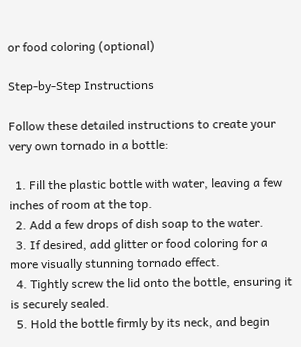or food coloring (optional)

Step-by-Step Instructions

Follow these detailed instructions to create your very own tornado in a bottle:

  1. Fill the plastic bottle with water, leaving a few inches of room at the top.
  2. Add a few drops of dish soap to the water.
  3. If desired, add glitter or food coloring for a more visually stunning tornado effect.
  4. Tightly screw the lid onto the bottle, ensuring it is securely sealed.
  5. Hold the bottle firmly by its neck, and begin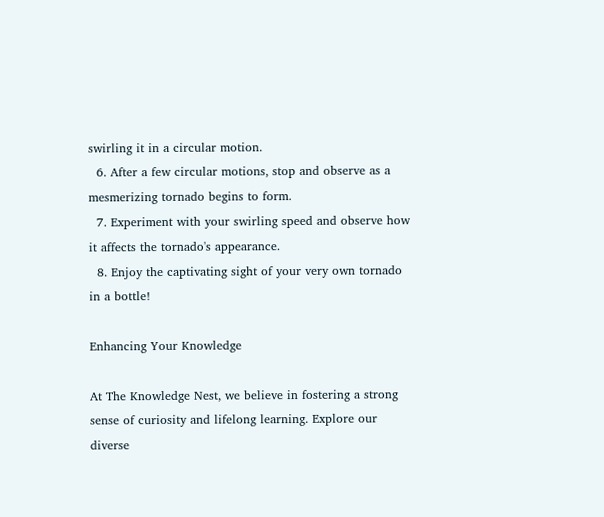swirling it in a circular motion.
  6. After a few circular motions, stop and observe as a mesmerizing tornado begins to form.
  7. Experiment with your swirling speed and observe how it affects the tornado's appearance.
  8. Enjoy the captivating sight of your very own tornado in a bottle!

Enhancing Your Knowledge

At The Knowledge Nest, we believe in fostering a strong sense of curiosity and lifelong learning. Explore our diverse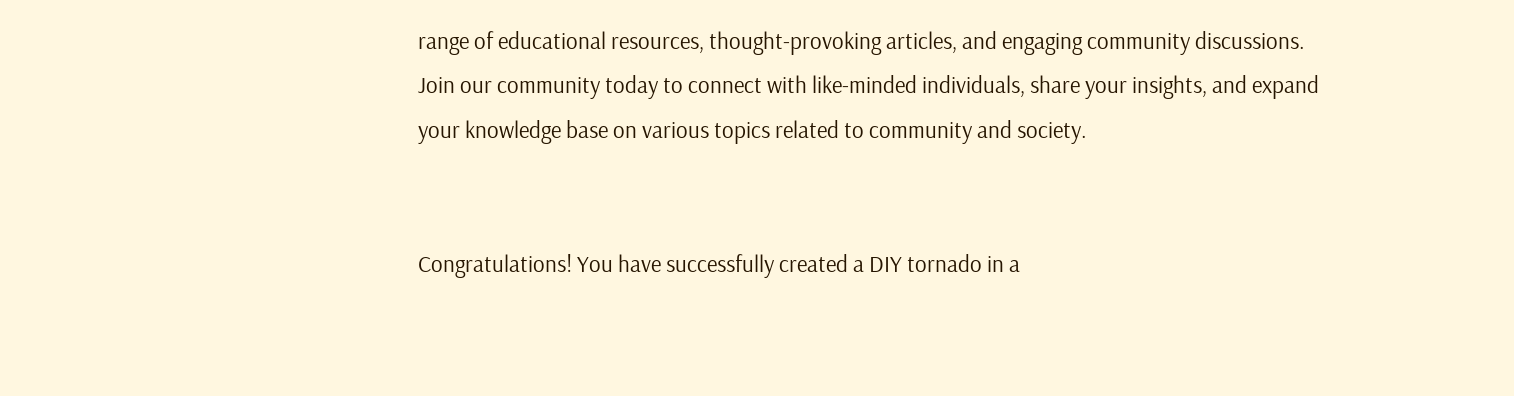range of educational resources, thought-provoking articles, and engaging community discussions. Join our community today to connect with like-minded individuals, share your insights, and expand your knowledge base on various topics related to community and society.


Congratulations! You have successfully created a DIY tornado in a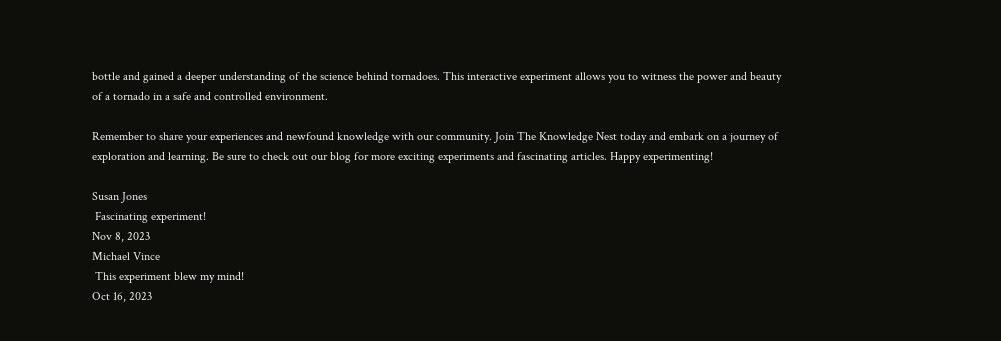bottle and gained a deeper understanding of the science behind tornadoes. This interactive experiment allows you to witness the power and beauty of a tornado in a safe and controlled environment.

Remember to share your experiences and newfound knowledge with our community. Join The Knowledge Nest today and embark on a journey of exploration and learning. Be sure to check out our blog for more exciting experiments and fascinating articles. Happy experimenting!

Susan Jones
 Fascinating experiment!
Nov 8, 2023
Michael Vince
 This experiment blew my mind!
Oct 16, 2023